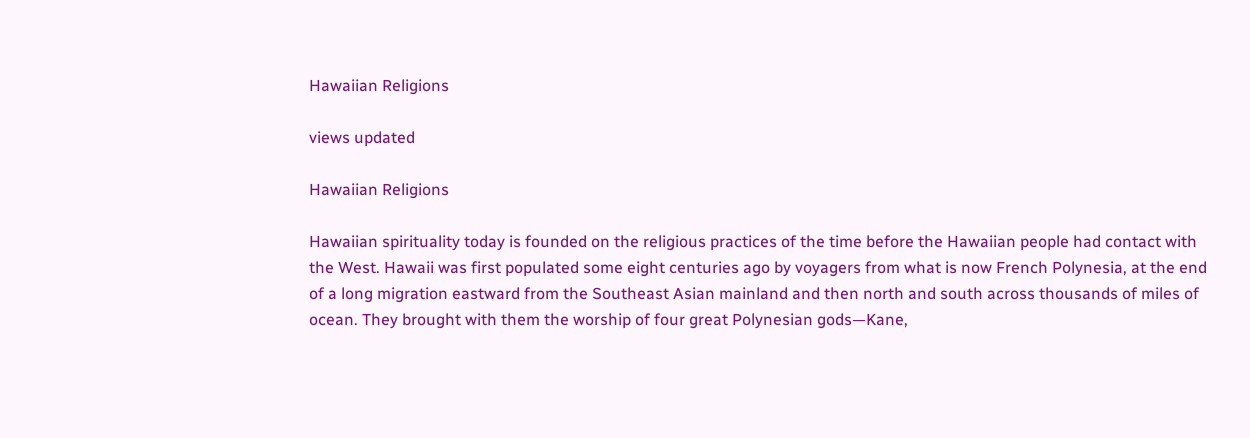Hawaiian Religions

views updated

Hawaiian Religions

Hawaiian spirituality today is founded on the religious practices of the time before the Hawaiian people had contact with the West. Hawaii was first populated some eight centuries ago by voyagers from what is now French Polynesia, at the end of a long migration eastward from the Southeast Asian mainland and then north and south across thousands of miles of ocean. They brought with them the worship of four great Polynesian gods—Kane,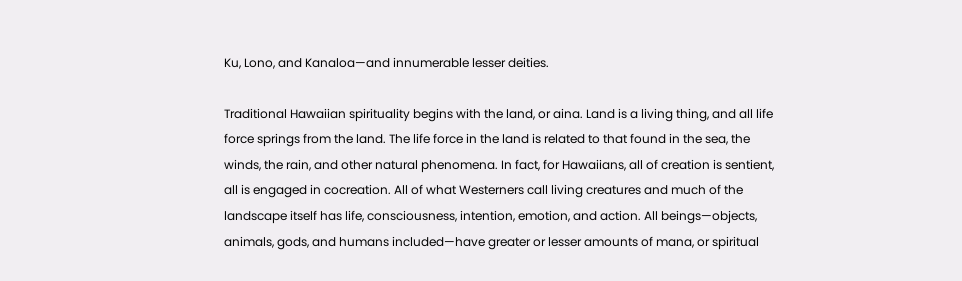Ku, Lono, and Kanaloa—and innumerable lesser deities.

Traditional Hawaiian spirituality begins with the land, or aina. Land is a living thing, and all life force springs from the land. The life force in the land is related to that found in the sea, the winds, the rain, and other natural phenomena. In fact, for Hawaiians, all of creation is sentient, all is engaged in cocreation. All of what Westerners call living creatures and much of the landscape itself has life, consciousness, intention, emotion, and action. All beings—objects, animals, gods, and humans included—have greater or lesser amounts of mana, or spiritual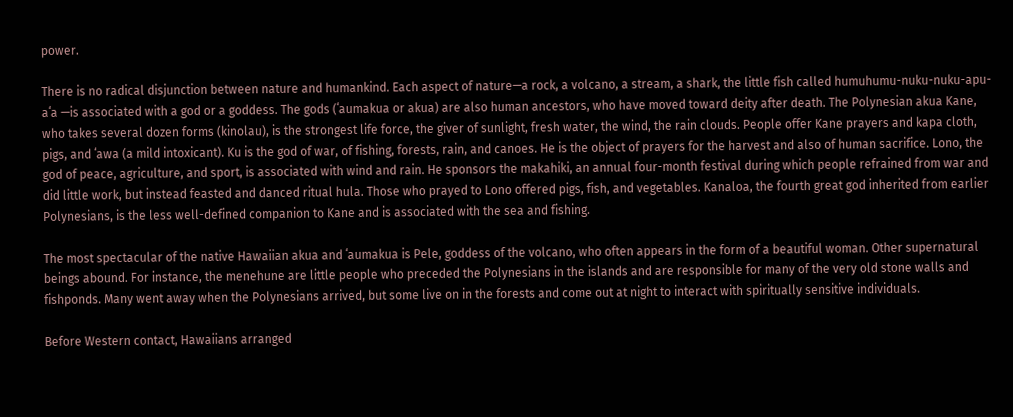power.

There is no radical disjunction between nature and humankind. Each aspect of nature—a rock, a volcano, a stream, a shark, the little fish called humuhumu-nuku-nuku-apu-aʻa —is associated with a god or a goddess. The gods (ʻaumakua or akua) are also human ancestors, who have moved toward deity after death. The Polynesian akua Kane, who takes several dozen forms (kinolau), is the strongest life force, the giver of sunlight, fresh water, the wind, the rain clouds. People offer Kane prayers and kapa cloth, pigs, and ʻawa (a mild intoxicant). Ku is the god of war, of fishing, forests, rain, and canoes. He is the object of prayers for the harvest and also of human sacrifice. Lono, the god of peace, agriculture, and sport, is associated with wind and rain. He sponsors the makahiki, an annual four-month festival during which people refrained from war and did little work, but instead feasted and danced ritual hula. Those who prayed to Lono offered pigs, fish, and vegetables. Kanaloa, the fourth great god inherited from earlier Polynesians, is the less well-defined companion to Kane and is associated with the sea and fishing.

The most spectacular of the native Hawaiian akua and ʻaumakua is Pele, goddess of the volcano, who often appears in the form of a beautiful woman. Other supernatural beings abound. For instance, the menehune are little people who preceded the Polynesians in the islands and are responsible for many of the very old stone walls and fishponds. Many went away when the Polynesians arrived, but some live on in the forests and come out at night to interact with spiritually sensitive individuals.

Before Western contact, Hawaiians arranged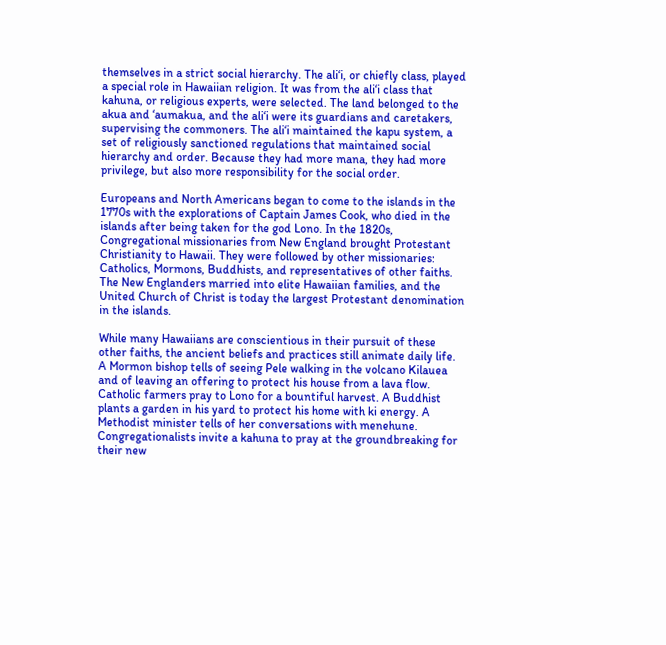themselves in a strict social hierarchy. The aliʻi, or chiefly class, played a special role in Hawaiian religion. It was from the aliʻi class that kahuna, or religious experts, were selected. The land belonged to the akua and ʻaumakua, and the aliʻi were its guardians and caretakers, supervising the commoners. The aliʻi maintained the kapu system, a set of religiously sanctioned regulations that maintained social hierarchy and order. Because they had more mana, they had more privilege, but also more responsibility for the social order.

Europeans and North Americans began to come to the islands in the 1770s with the explorations of Captain James Cook, who died in the islands after being taken for the god Lono. In the 1820s, Congregational missionaries from New England brought Protestant Christianity to Hawaii. They were followed by other missionaries: Catholics, Mormons, Buddhists, and representatives of other faiths. The New Englanders married into elite Hawaiian families, and the United Church of Christ is today the largest Protestant denomination in the islands.

While many Hawaiians are conscientious in their pursuit of these other faiths, the ancient beliefs and practices still animate daily life. A Mormon bishop tells of seeing Pele walking in the volcano Kilauea and of leaving an offering to protect his house from a lava flow. Catholic farmers pray to Lono for a bountiful harvest. A Buddhist plants a garden in his yard to protect his home with ki energy. A Methodist minister tells of her conversations with menehune. Congregationalists invite a kahuna to pray at the groundbreaking for their new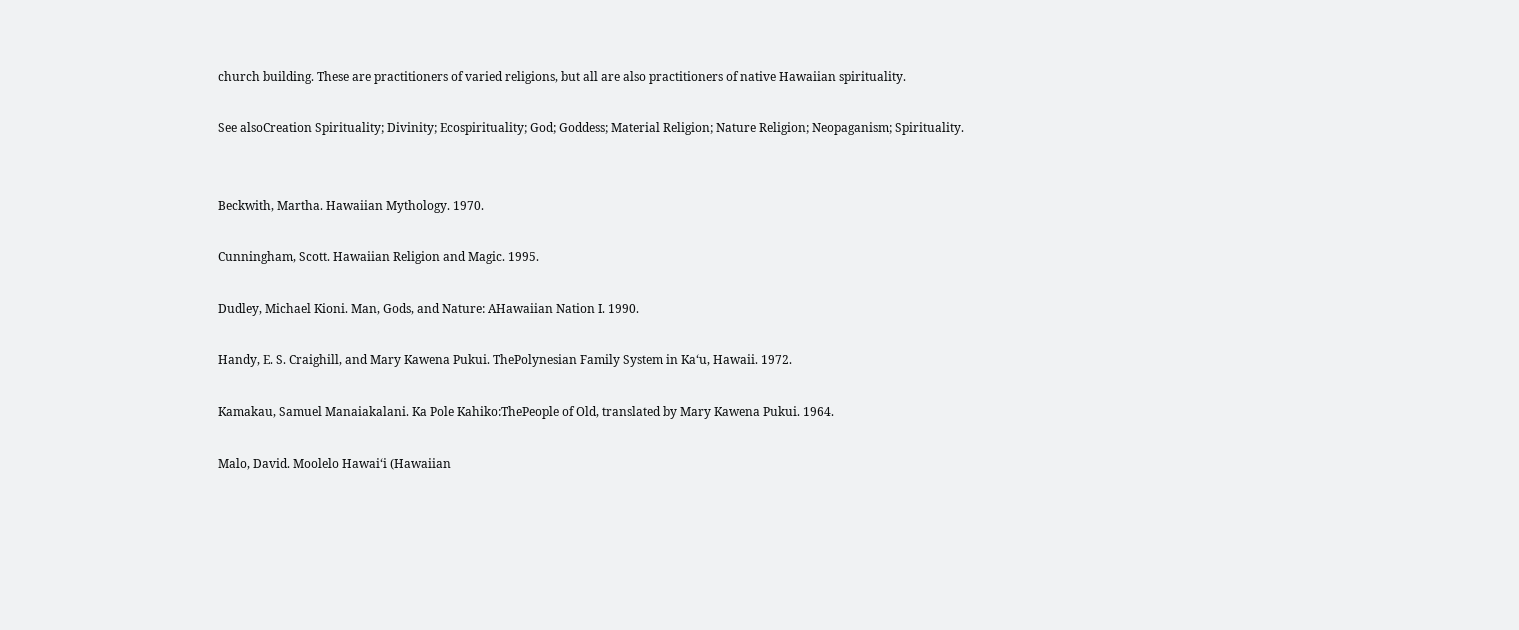church building. These are practitioners of varied religions, but all are also practitioners of native Hawaiian spirituality.

See alsoCreation Spirituality; Divinity; Ecospirituality; God; Goddess; Material Religion; Nature Religion; Neopaganism; Spirituality.


Beckwith, Martha. Hawaiian Mythology. 1970.

Cunningham, Scott. Hawaiian Religion and Magic. 1995.

Dudley, Michael Kioni. Man, Gods, and Nature: AHawaiian Nation I. 1990.

Handy, E. S. Craighill, and Mary Kawena Pukui. ThePolynesian Family System in Kaʻu, Hawaii. 1972.

Kamakau, Samuel Manaiakalani. Ka Pole Kahiko:ThePeople of Old, translated by Mary Kawena Pukui. 1964.

Malo, David. Moolelo Hawaiʻi (Hawaiian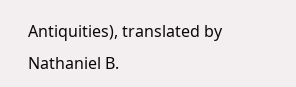Antiquities), translated by Nathaniel B.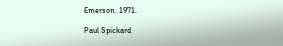Emerson. 1971.

Paul Spickard